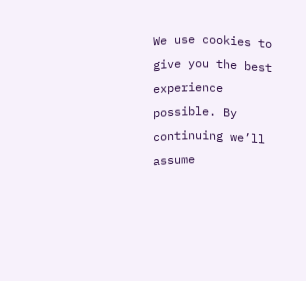We use cookies to give you the best experience possible. By continuing we’ll assume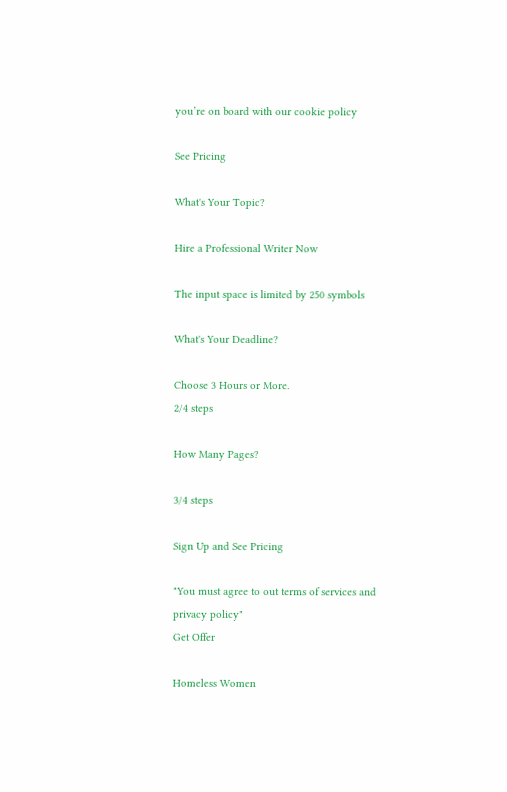you’re on board with our cookie policy

See Pricing

What's Your Topic?

Hire a Professional Writer Now

The input space is limited by 250 symbols

What's Your Deadline?

Choose 3 Hours or More.
2/4 steps

How Many Pages?

3/4 steps

Sign Up and See Pricing

"You must agree to out terms of services and privacy policy"
Get Offer

Homeless Women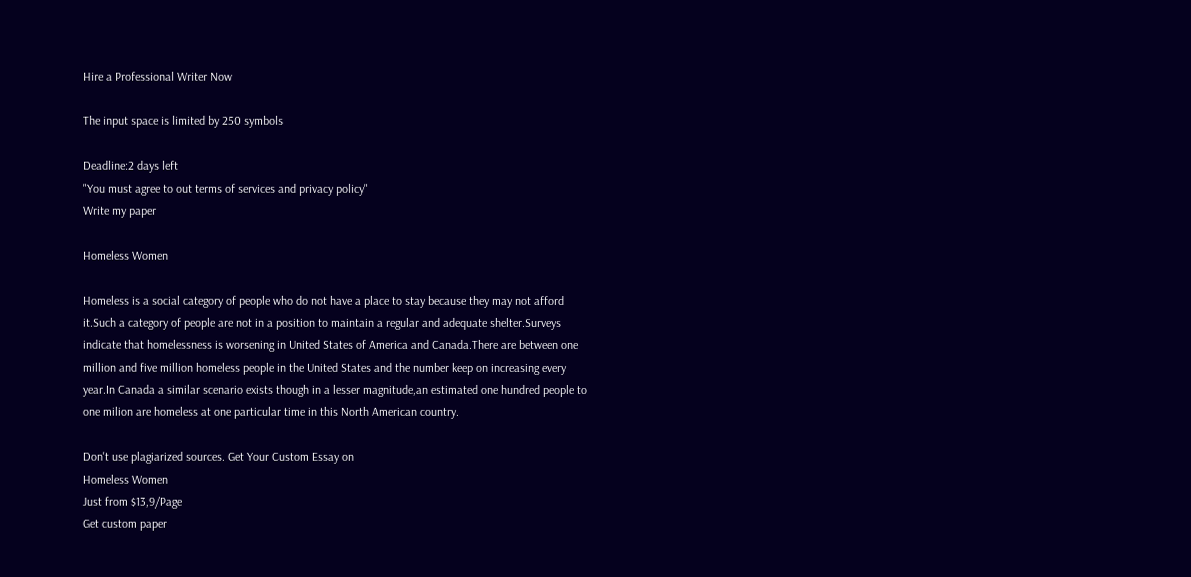Hire a Professional Writer Now

The input space is limited by 250 symbols

Deadline:2 days left
"You must agree to out terms of services and privacy policy"
Write my paper

Homeless Women

Homeless is a social category of people who do not have a place to stay because they may not afford it.Such a category of people are not in a position to maintain a regular and adequate shelter.Surveys indicate that homelessness is worsening in United States of America and Canada.There are between one million and five million homeless people in the United States and the number keep on increasing every year.In Canada a similar scenario exists though in a lesser magnitude,an estimated one hundred people to one milion are homeless at one particular time in this North American country.

Don't use plagiarized sources. Get Your Custom Essay on
Homeless Women
Just from $13,9/Page
Get custom paper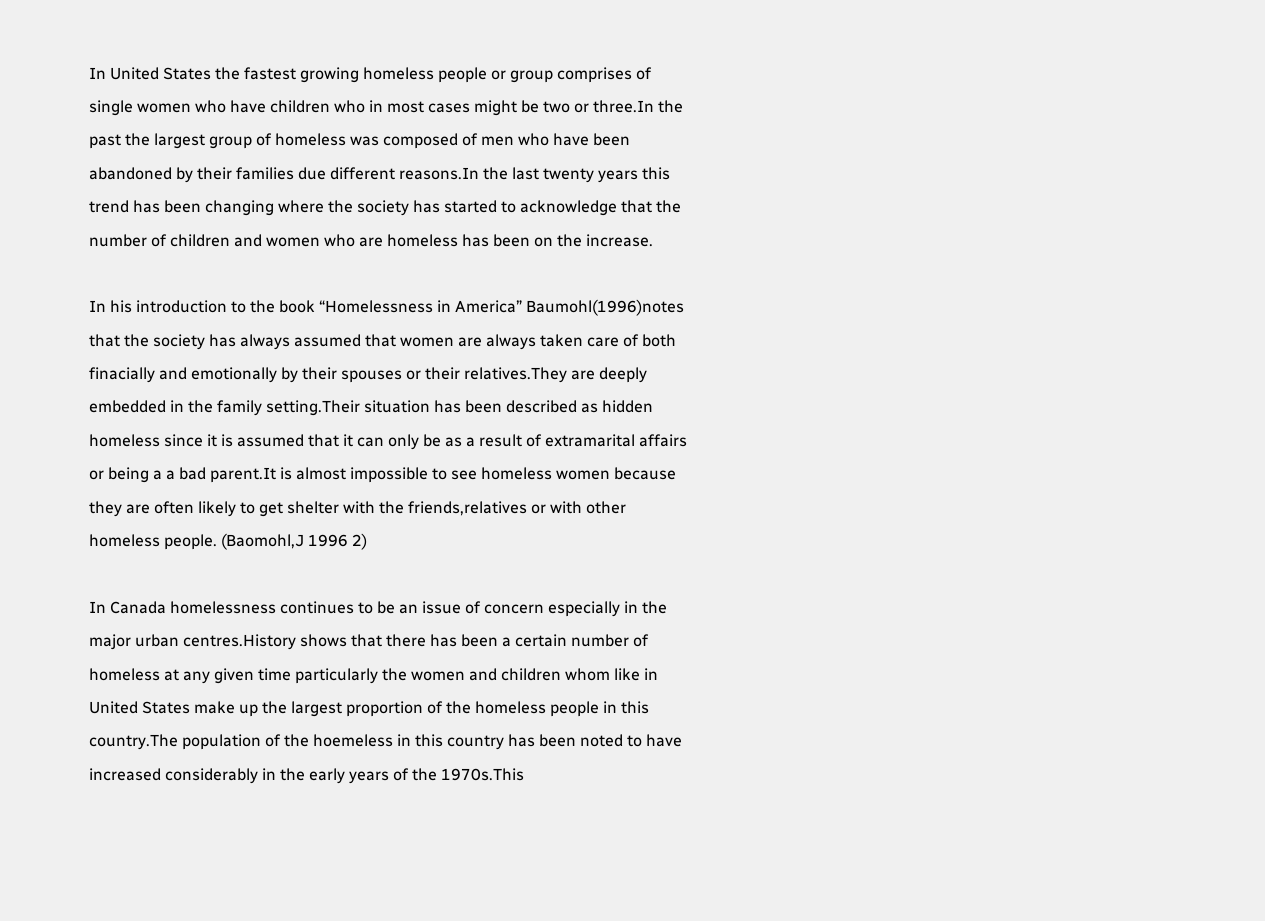In United States the fastest growing homeless people or group comprises of single women who have children who in most cases might be two or three.In the past the largest group of homeless was composed of men who have been abandoned by their families due different reasons.In the last twenty years this trend has been changing where the society has started to acknowledge that the number of children and women who are homeless has been on the increase.

In his introduction to the book “Homelessness in America” Baumohl(1996)notes that the society has always assumed that women are always taken care of both finacially and emotionally by their spouses or their relatives.They are deeply embedded in the family setting.Their situation has been described as hidden homeless since it is assumed that it can only be as a result of extramarital affairs or being a a bad parent.It is almost impossible to see homeless women because they are often likely to get shelter with the friends,relatives or with other homeless people. (Baomohl,J 1996 2)

In Canada homelessness continues to be an issue of concern especially in the major urban centres.History shows that there has been a certain number of homeless at any given time particularly the women and children whom like in United States make up the largest proportion of the homeless people in this country.The population of the hoemeless in this country has been noted to have increased considerably in the early years of the 1970s.This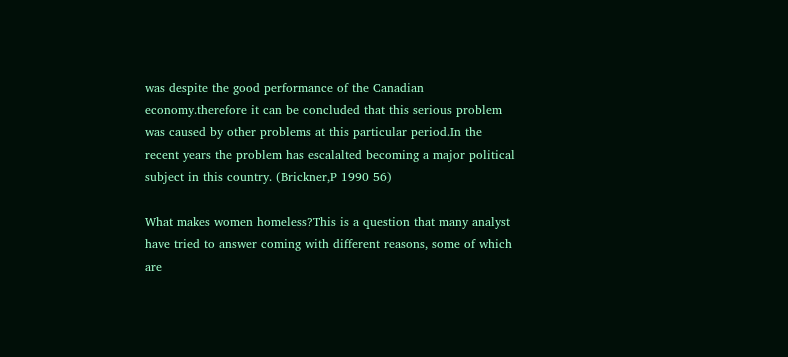was despite the good performance of the Canadian economy.therefore it can be concluded that this serious problem was caused by other problems at this particular period.In the recent years the problem has escalalted becoming a major political subject in this country. (Brickner,P 1990 56)

What makes women homeless?This is a question that many analyst have tried to answer coming with different reasons, some of which are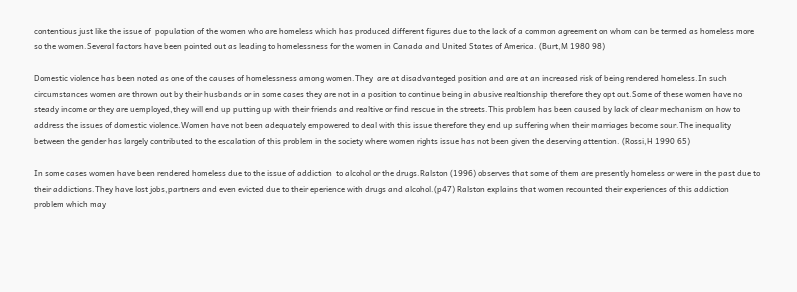contentious just like the issue of  population of the women who are homeless which has produced different figures due to the lack of a common agreement on whom can be termed as homeless more so the women.Several factors have been pointed out as leading to homelessness for the women in Canada and United States of America. (Burt,M 1980 98)

Domestic violence has been noted as one of the causes of homelessness among women.They  are at disadvanteged position and are at an increased risk of being rendered homeless.In such circumstances women are thrown out by their husbands or in some cases they are not in a position to continue being in abusive realtionship therefore they opt out.Some of these women have no steady income or they are uemployed,they will end up putting up with their friends and realtive or find rescue in the streets.This problem has been caused by lack of clear mechanism on how to address the issues of domestic violence.Women have not been adequately empowered to deal with this issue therefore they end up suffering when their marriages become sour.The inequality between the gender has largely contributed to the escalation of this problem in the society where women rights issue has not been given the deserving attention. (Rossi,H 1990 65)

In some cases women have been rendered homeless due to the issue of addiction  to alcohol or the drugs.Ralston (1996) observes that some of them are presently homeless or were in the past due to their addictions.They have lost jobs,partners and even evicted due to their eperience with drugs and alcohol.(p47) Ralston explains that women recounted their experiences of this addiction problem which may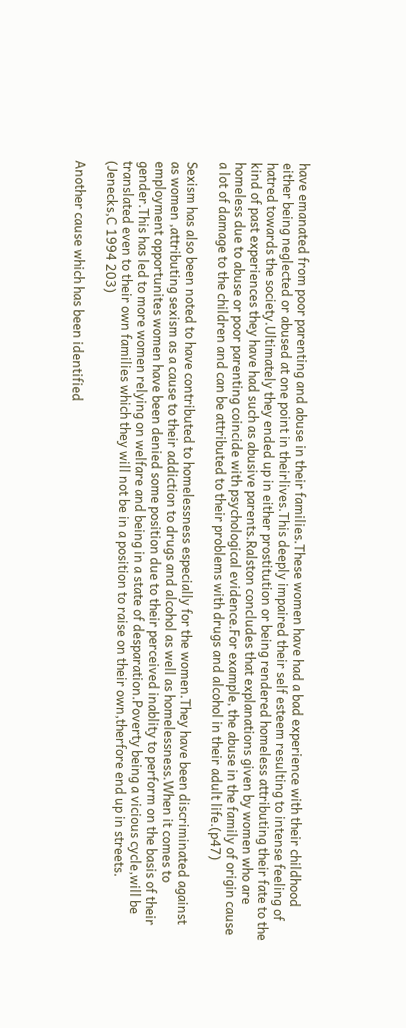have emanated from poor parenting and abuse in their families.These women have had a bad experience with their childhood either being neglected or abused at one point in theirlives.This deeply impaired their self esteem resulting to intense feeling of hatred towards the society.Ultimately they ended up in either prostitution or being rendered homeless attributing their fate to the kind of past experiences they have had such as abusive parents.Ralston concludes that explanations given by women who are homeless due to abuse or poor parenting coincide with psychological evidence.For example, the abuse in the family of origin cause a lot of damage to the children and can be attributed to their problems with drugs and alcohol in their adult life.(p47)

Sexism has also been noted to have contributed to homelessness especially for the women.They have been discriminated against as women ,attributing sexism as a cause to their addiction to drugs and alcohol as well as homelessness.When it comes to employment opportunites women have been denied some position due to their perceived inablity to perform on the basis of their gender.This has led to more women relying on welfare and being in a state of desparation.Poverty being a vicious cycle,will be translated even to their own families which they will not be in a position to raise on their own,therfore end up in streets. (Jenecks,C 1994 203)

Another cause which has been identified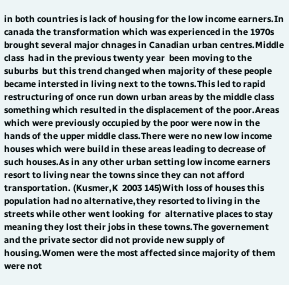in both countries is lack of housing for the low income earners.In canada the transformation which was experienced in the 1970s brought several major chnages in Canadian urban centres.Middle class  had in the previous twenty year  been moving to the suburbs  but this trend changed when majority of these people became intersted in living next to the towns.This led to rapid restructuring of once run down urban areas by the middle class something which resulted in the displacement of the poor.Areas which were previously occupied by the poor were now in the hands of the upper middle class.There were no new low income houses which were build in these areas leading to decrease of such houses.As in any other urban setting low income earners resort to living near the towns since they can not afford transportation. (Kusmer,K  2003 145)With loss of houses this population had no alternative,they resorted to living in the streets while other went looking  for  alternative places to stay meaning they lost their jobs in these towns.The governement and the private sector did not provide new supply of housing.Women were the most affected since majority of them were not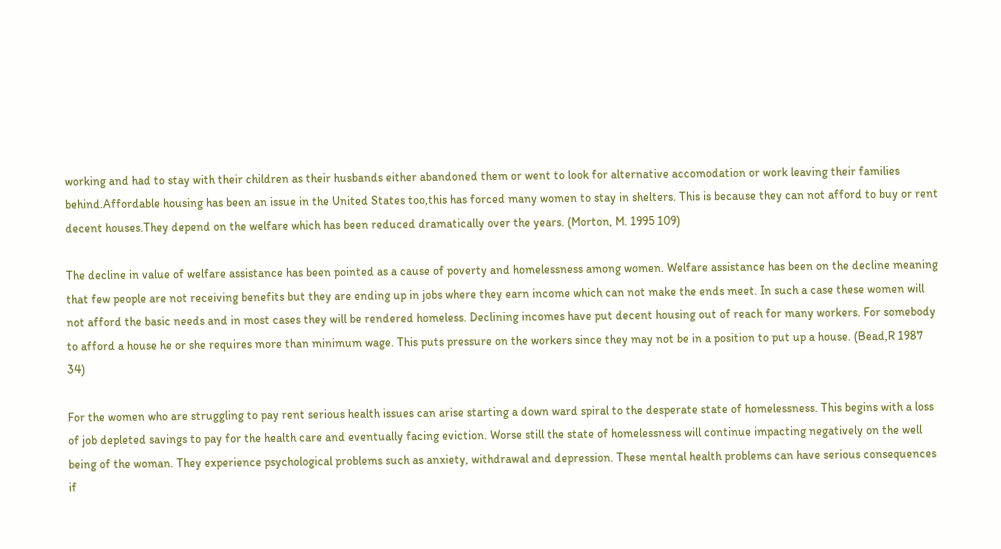working and had to stay with their children as their husbands either abandoned them or went to look for alternative accomodation or work leaving their families behind.Affordable housing has been an issue in the United States too,this has forced many women to stay in shelters. This is because they can not afford to buy or rent decent houses.They depend on the welfare which has been reduced dramatically over the years. (Morton, M. 1995 109)

The decline in value of welfare assistance has been pointed as a cause of poverty and homelessness among women. Welfare assistance has been on the decline meaning that few people are not receiving benefits but they are ending up in jobs where they earn income which can not make the ends meet. In such a case these women will not afford the basic needs and in most cases they will be rendered homeless. Declining incomes have put decent housing out of reach for many workers. For somebody to afford a house he or she requires more than minimum wage. This puts pressure on the workers since they may not be in a position to put up a house. (Bead,R 1987 34)

For the women who are struggling to pay rent serious health issues can arise starting a down ward spiral to the desperate state of homelessness. This begins with a loss of job depleted savings to pay for the health care and eventually facing eviction. Worse still the state of homelessness will continue impacting negatively on the well being of the woman. They experience psychological problems such as anxiety, withdrawal and depression. These mental health problems can have serious consequences if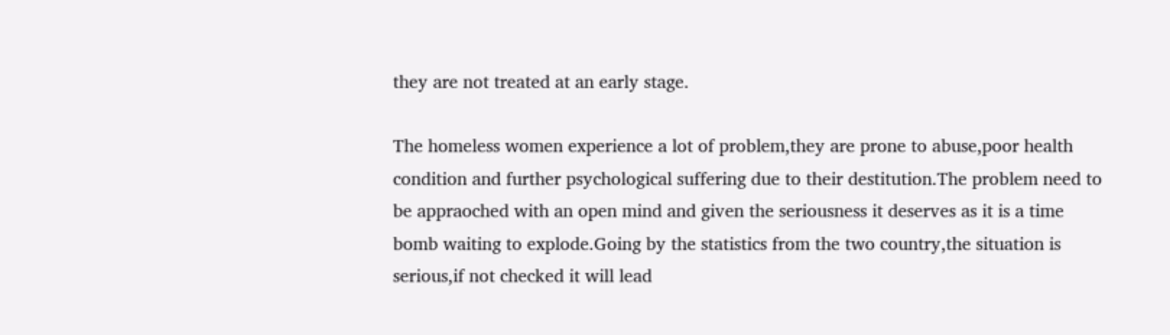they are not treated at an early stage.

The homeless women experience a lot of problem,they are prone to abuse,poor health condition and further psychological suffering due to their destitution.The problem need to be appraoched with an open mind and given the seriousness it deserves as it is a time bomb waiting to explode.Going by the statistics from the two country,the situation is serious,if not checked it will lead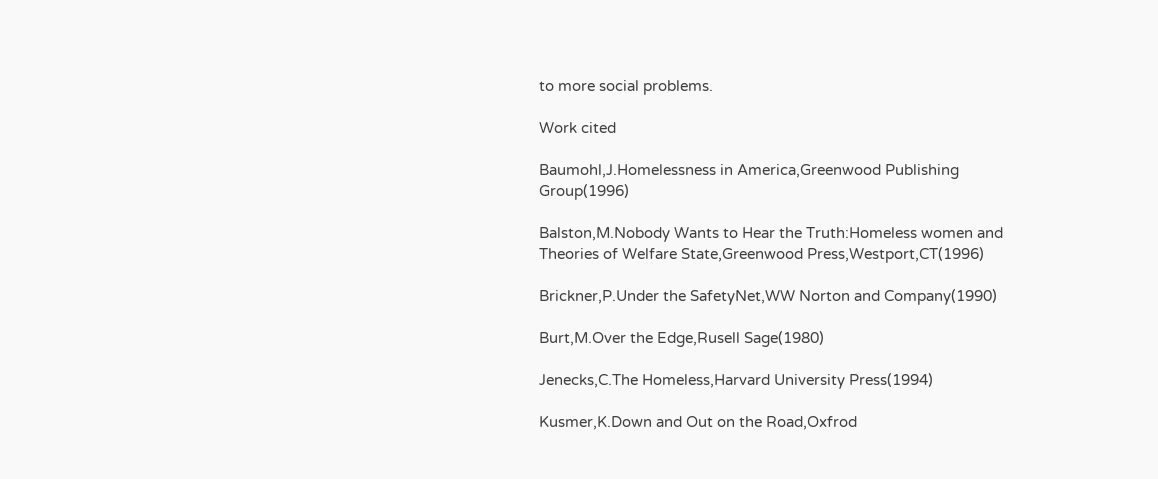to more social problems.

Work cited

Baumohl,J.Homelessness in America,Greenwood Publishing Group(1996)

Balston,M.Nobody Wants to Hear the Truth:Homeless women and Theories of Welfare State,Greenwood Press,Westport,CT(1996)

Brickner,P.Under the SafetyNet,WW Norton and Company(1990)

Burt,M.Over the Edge,Rusell Sage(1980)

Jenecks,C.The Homeless,Harvard University Press(1994)

Kusmer,K.Down and Out on the Road,Oxfrod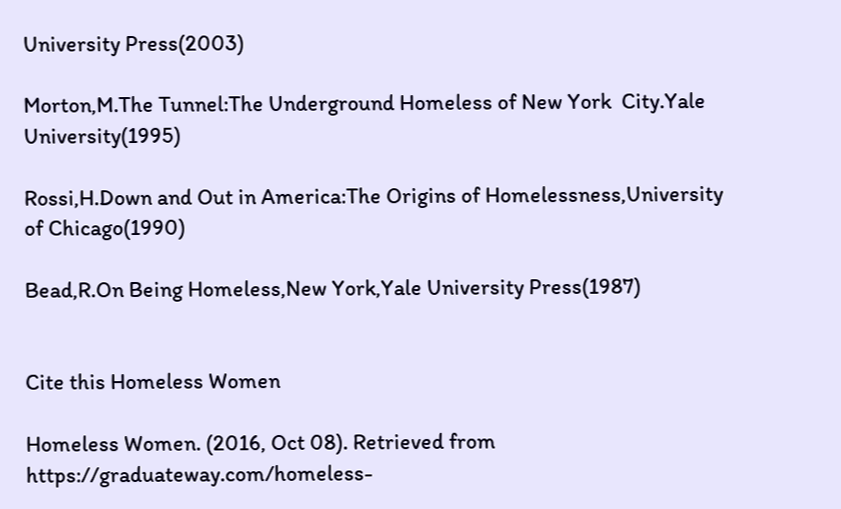University Press(2003)

Morton,M.The Tunnel:The Underground Homeless of New York  City.Yale University(1995)

Rossi,H.Down and Out in America:The Origins of Homelessness,University of Chicago(1990)

Bead,R.On Being Homeless,New York,Yale University Press(1987)


Cite this Homeless Women

Homeless Women. (2016, Oct 08). Retrieved from https://graduateway.com/homeless-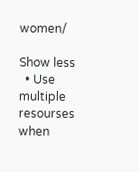women/

Show less
  • Use multiple resourses when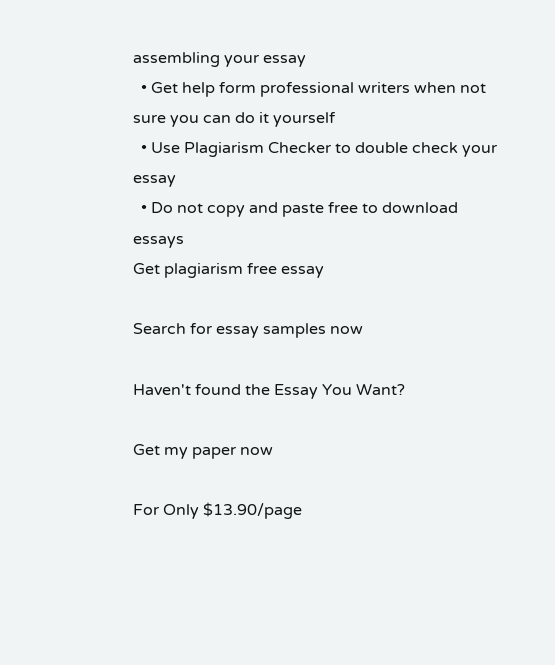assembling your essay
  • Get help form professional writers when not sure you can do it yourself
  • Use Plagiarism Checker to double check your essay
  • Do not copy and paste free to download essays
Get plagiarism free essay

Search for essay samples now

Haven't found the Essay You Want?

Get my paper now

For Only $13.90/page